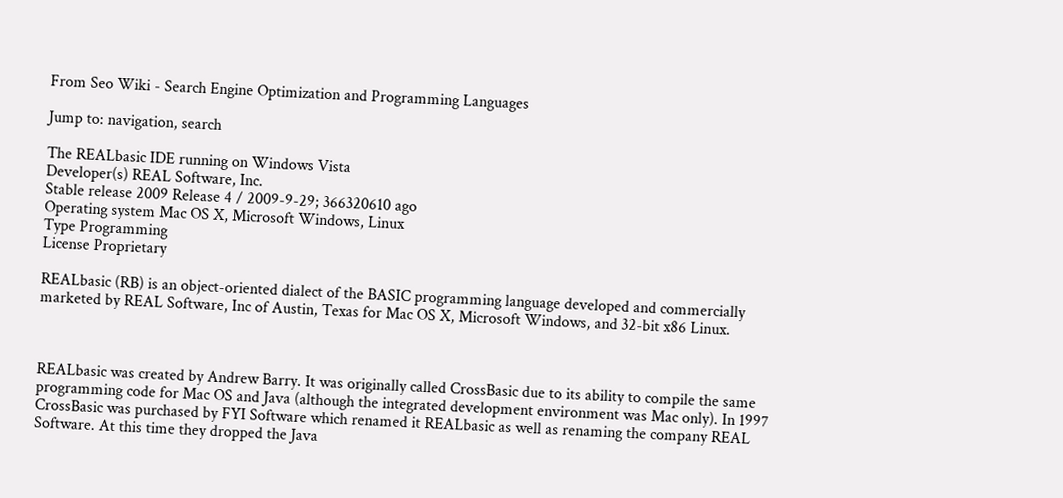From Seo Wiki - Search Engine Optimization and Programming Languages

Jump to: navigation, search

The REALbasic IDE running on Windows Vista
Developer(s) REAL Software, Inc.
Stable release 2009 Release 4 / 2009-9-29; 366320610 ago
Operating system Mac OS X, Microsoft Windows, Linux
Type Programming
License Proprietary

REALbasic (RB) is an object-oriented dialect of the BASIC programming language developed and commercially marketed by REAL Software, Inc of Austin, Texas for Mac OS X, Microsoft Windows, and 32-bit x86 Linux.



REALbasic was created by Andrew Barry. It was originally called CrossBasic due to its ability to compile the same programming code for Mac OS and Java (although the integrated development environment was Mac only). In 1997 CrossBasic was purchased by FYI Software which renamed it REALbasic as well as renaming the company REAL Software. At this time they dropped the Java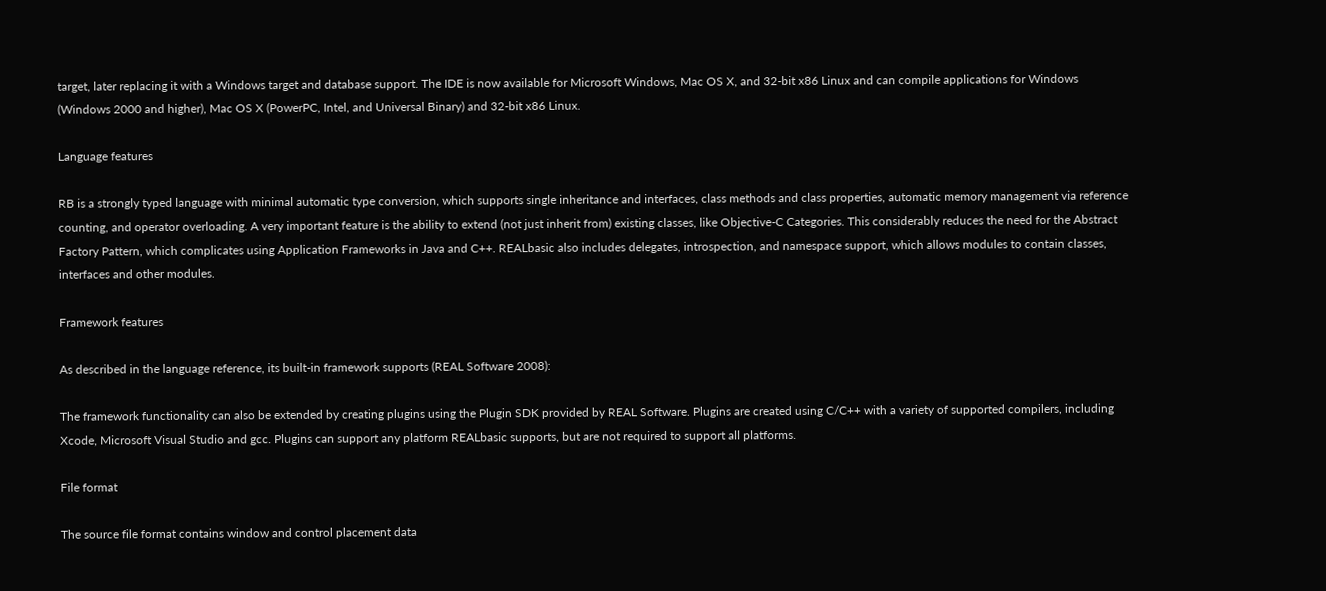target, later replacing it with a Windows target and database support. The IDE is now available for Microsoft Windows, Mac OS X, and 32-bit x86 Linux and can compile applications for Windows (Windows 2000 and higher), Mac OS X (PowerPC, Intel, and Universal Binary) and 32-bit x86 Linux.

Language features

RB is a strongly typed language with minimal automatic type conversion, which supports single inheritance and interfaces, class methods and class properties, automatic memory management via reference counting, and operator overloading. A very important feature is the ability to extend (not just inherit from) existing classes, like Objective-C Categories. This considerably reduces the need for the Abstract Factory Pattern, which complicates using Application Frameworks in Java and C++. REALbasic also includes delegates, introspection, and namespace support, which allows modules to contain classes, interfaces and other modules.

Framework features

As described in the language reference, its built-in framework supports (REAL Software 2008):

The framework functionality can also be extended by creating plugins using the Plugin SDK provided by REAL Software. Plugins are created using C/C++ with a variety of supported compilers, including Xcode, Microsoft Visual Studio and gcc. Plugins can support any platform REALbasic supports, but are not required to support all platforms.

File format

The source file format contains window and control placement data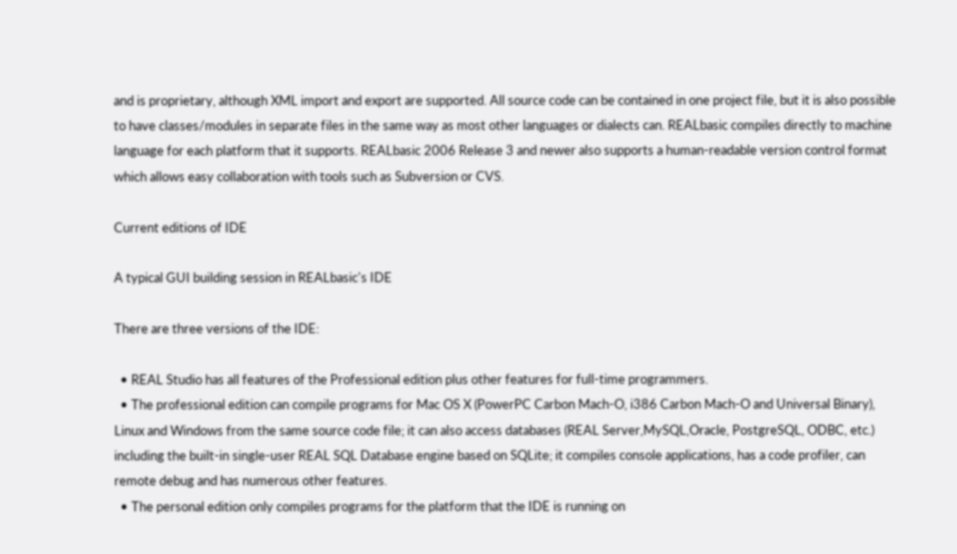and is proprietary, although XML import and export are supported. All source code can be contained in one project file, but it is also possible to have classes/modules in separate files in the same way as most other languages or dialects can. REALbasic compiles directly to machine language for each platform that it supports. REALbasic 2006 Release 3 and newer also supports a human-readable version control format which allows easy collaboration with tools such as Subversion or CVS.

Current editions of IDE

A typical GUI building session in REALbasic's IDE

There are three versions of the IDE:

  • REAL Studio has all features of the Professional edition plus other features for full-time programmers.
  • The professional edition can compile programs for Mac OS X (PowerPC Carbon Mach-O, i386 Carbon Mach-O and Universal Binary), Linux and Windows from the same source code file; it can also access databases (REAL Server,MySQL,Oracle, PostgreSQL, ODBC, etc.) including the built-in single-user REAL SQL Database engine based on SQLite; it compiles console applications, has a code profiler, can remote debug and has numerous other features.
  • The personal edition only compiles programs for the platform that the IDE is running on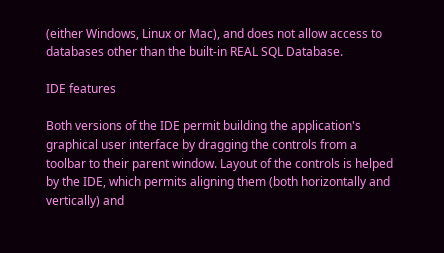(either Windows, Linux or Mac), and does not allow access to databases other than the built-in REAL SQL Database.

IDE features

Both versions of the IDE permit building the application's graphical user interface by dragging the controls from a toolbar to their parent window. Layout of the controls is helped by the IDE, which permits aligning them (both horizontally and vertically) and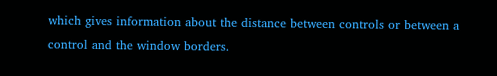which gives information about the distance between controls or between a control and the window borders.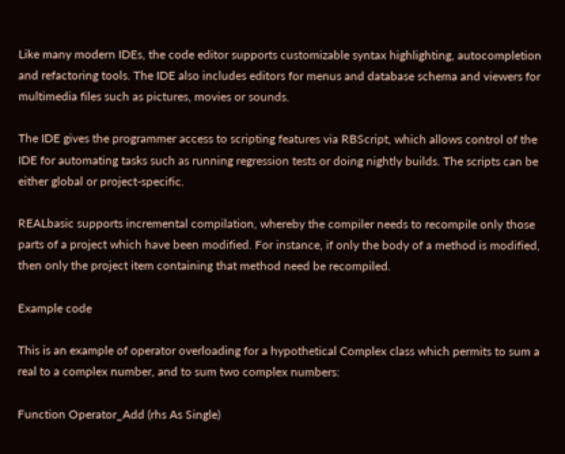Like many modern IDEs, the code editor supports customizable syntax highlighting, autocompletion and refactoring tools. The IDE also includes editors for menus and database schema and viewers for multimedia files such as pictures, movies or sounds.

The IDE gives the programmer access to scripting features via RBScript, which allows control of the IDE for automating tasks such as running regression tests or doing nightly builds. The scripts can be either global or project-specific.

REALbasic supports incremental compilation, whereby the compiler needs to recompile only those parts of a project which have been modified. For instance, if only the body of a method is modified, then only the project item containing that method need be recompiled.

Example code

This is an example of operator overloading for a hypothetical Complex class which permits to sum a real to a complex number, and to sum two complex numbers:

Function Operator_Add (rhs As Single)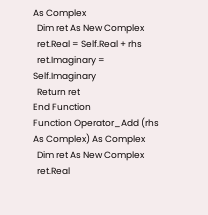As Complex
  Dim ret As New Complex
  ret.Real = Self.Real + rhs
  ret.Imaginary = Self.Imaginary
  Return ret
End Function
Function Operator_Add (rhs As Complex) As Complex
  Dim ret As New Complex
  ret.Real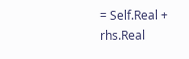= Self.Real + rhs.Real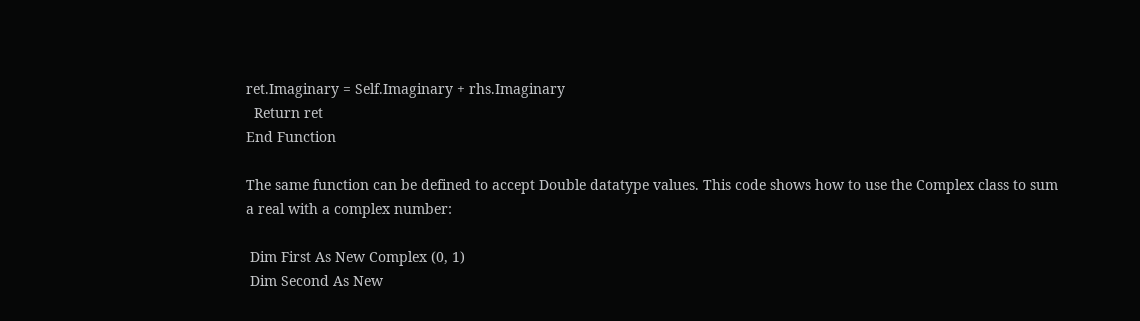ret.Imaginary = Self.Imaginary + rhs.Imaginary
  Return ret
End Function

The same function can be defined to accept Double datatype values. This code shows how to use the Complex class to sum a real with a complex number:

 Dim First As New Complex (0, 1)
 Dim Second As New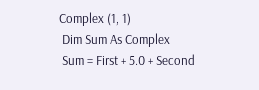Complex (1, 1)
 Dim Sum As Complex
 Sum = First + 5.0 + Second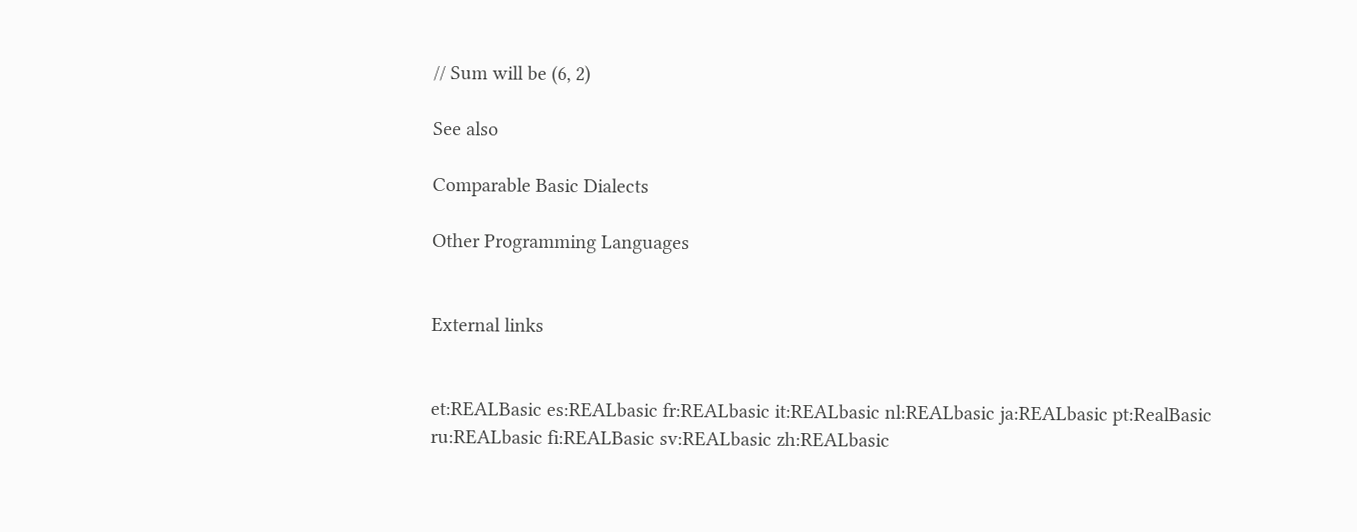// Sum will be (6, 2)

See also

Comparable Basic Dialects

Other Programming Languages


External links


et:REALBasic es:REALbasic fr:REALbasic it:REALbasic nl:REALbasic ja:REALbasic pt:RealBasic ru:REALbasic fi:REALBasic sv:REALbasic zh:REALbasic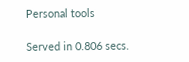Personal tools

Served in 0.806 secs.